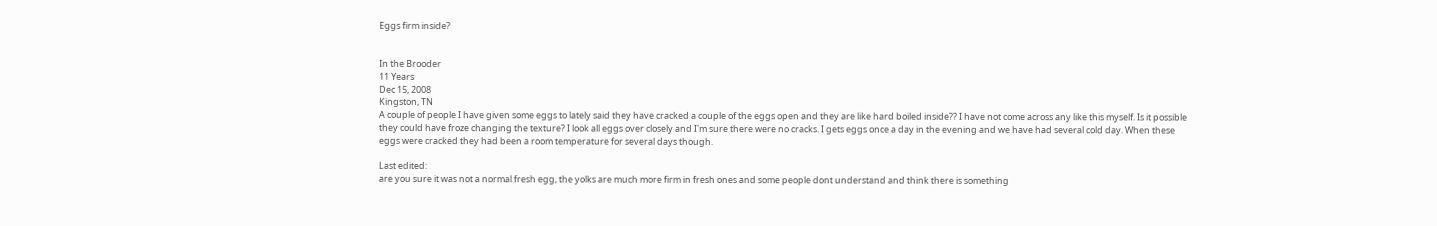Eggs firm inside?


In the Brooder
11 Years
Dec 15, 2008
Kingston, TN
A couple of people I have given some eggs to lately said they have cracked a couple of the eggs open and they are like hard boiled inside?? I have not come across any like this myself. Is it possible they could have froze changing the texture? I look all eggs over closely and I'm sure there were no cracks. I gets eggs once a day in the evening and we have had several cold day. When these eggs were cracked they had been a room temperature for several days though.

Last edited:
are you sure it was not a normal fresh egg, the yolks are much more firm in fresh ones and some people dont understand and think there is something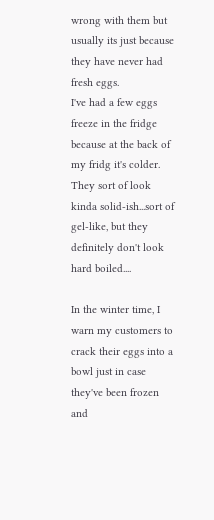wrong with them but usually its just because they have never had fresh eggs.
I've had a few eggs freeze in the fridge because at the back of my fridg it's colder. They sort of look kinda solid-ish...sort of gel-like, but they definitely don't look hard boiled....

In the winter time, I warn my customers to crack their eggs into a bowl just in case they've been frozen and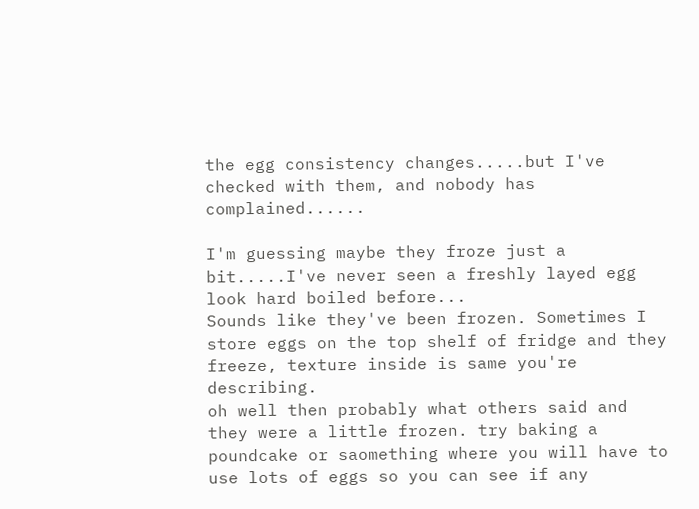the egg consistency changes.....but I've checked with them, and nobody has complained......

I'm guessing maybe they froze just a bit.....I've never seen a freshly layed egg look hard boiled before...
Sounds like they've been frozen. Sometimes I store eggs on the top shelf of fridge and they freeze, texture inside is same you're describing.
oh well then probably what others said and they were a little frozen. try baking a poundcake or saomething where you will have to use lots of eggs so you can see if any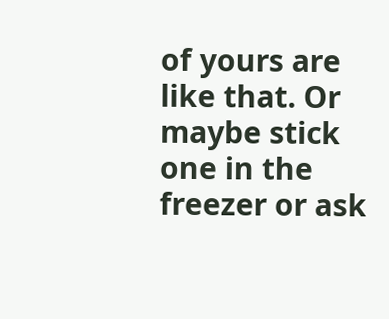of yours are like that. Or maybe stick one in the freezer or ask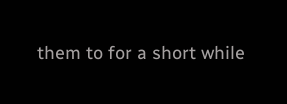them to for a short while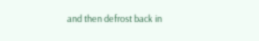and then defrost back in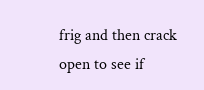frig and then crack open to see if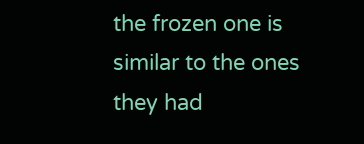the frozen one is similar to the ones they had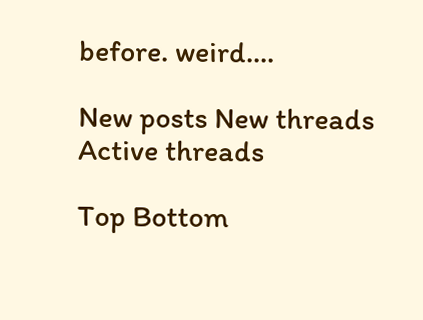before. weird....

New posts New threads Active threads

Top Bottom